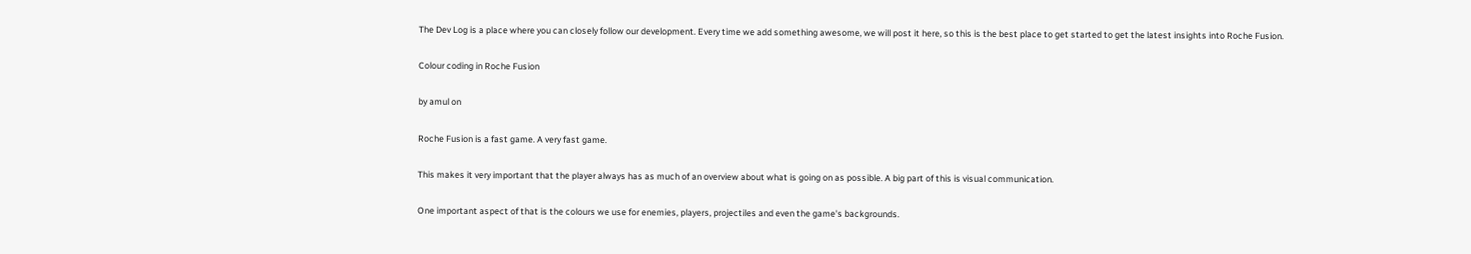The Dev Log is a place where you can closely follow our development. Every time we add something awesome, we will post it here, so this is the best place to get started to get the latest insights into Roche Fusion.

Colour coding in Roche Fusion

by amul on

Roche Fusion is a fast game. A very fast game.

This makes it very important that the player always has as much of an overview about what is going on as possible. A big part of this is visual communication.

One important aspect of that is the colours we use for enemies, players, projectiles and even the game's backgrounds.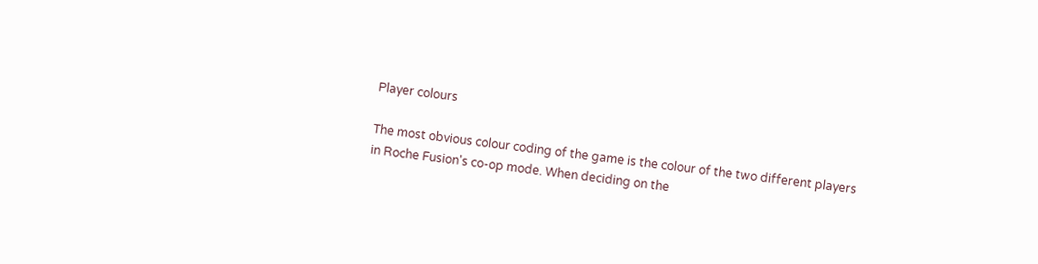Player colours

The most obvious colour coding of the game is the colour of the two different players in Roche Fusion's co-op mode. When deciding on the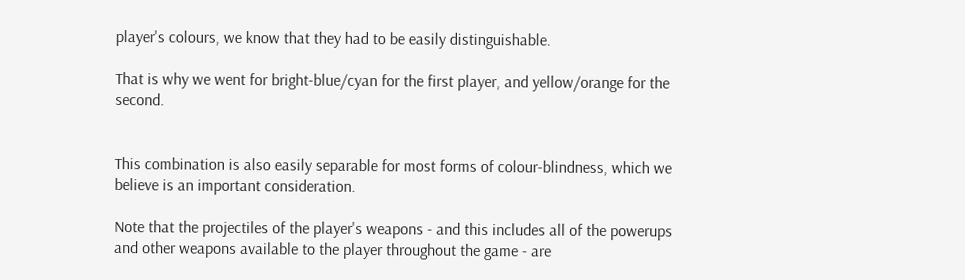player's colours, we know that they had to be easily distinguishable.

That is why we went for bright-blue/cyan for the first player, and yellow/orange for the second.


This combination is also easily separable for most forms of colour-blindness, which we believe is an important consideration.

Note that the projectiles of the player's weapons - and this includes all of the powerups and other weapons available to the player throughout the game - are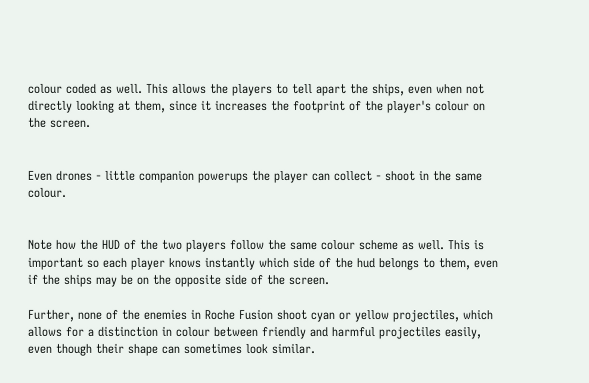colour coded as well. This allows the players to tell apart the ships, even when not directly looking at them, since it increases the footprint of the player's colour on the screen.


Even drones - little companion powerups the player can collect - shoot in the same colour.


Note how the HUD of the two players follow the same colour scheme as well. This is important so each player knows instantly which side of the hud belongs to them, even if the ships may be on the opposite side of the screen.

Further, none of the enemies in Roche Fusion shoot cyan or yellow projectiles, which allows for a distinction in colour between friendly and harmful projectiles easily, even though their shape can sometimes look similar.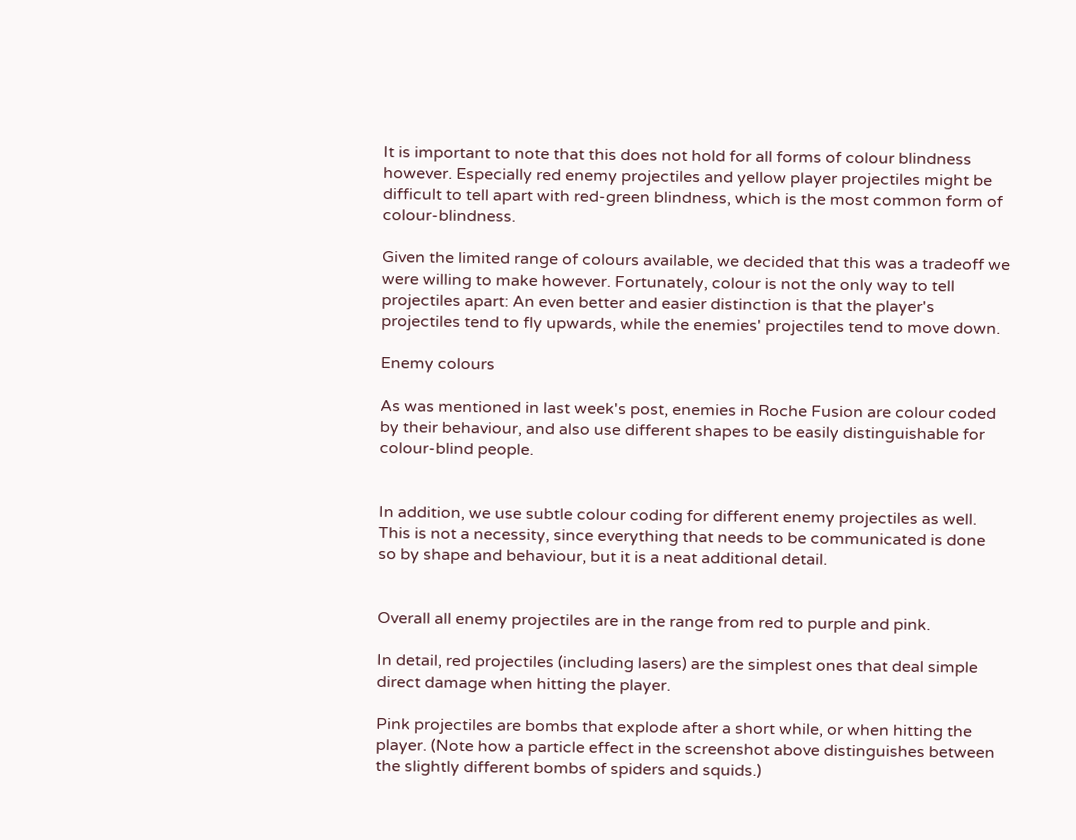It is important to note that this does not hold for all forms of colour blindness however. Especially red enemy projectiles and yellow player projectiles might be difficult to tell apart with red-green blindness, which is the most common form of colour-blindness.

Given the limited range of colours available, we decided that this was a tradeoff we were willing to make however. Fortunately, colour is not the only way to tell projectiles apart: An even better and easier distinction is that the player's projectiles tend to fly upwards, while the enemies' projectiles tend to move down.

Enemy colours

As was mentioned in last week's post, enemies in Roche Fusion are colour coded by their behaviour, and also use different shapes to be easily distinguishable for colour-blind people.


In addition, we use subtle colour coding for different enemy projectiles as well. This is not a necessity, since everything that needs to be communicated is done so by shape and behaviour, but it is a neat additional detail.


Overall all enemy projectiles are in the range from red to purple and pink.

In detail, red projectiles (including lasers) are the simplest ones that deal simple direct damage when hitting the player.

Pink projectiles are bombs that explode after a short while, or when hitting the player. (Note how a particle effect in the screenshot above distinguishes between the slightly different bombs of spiders and squids.)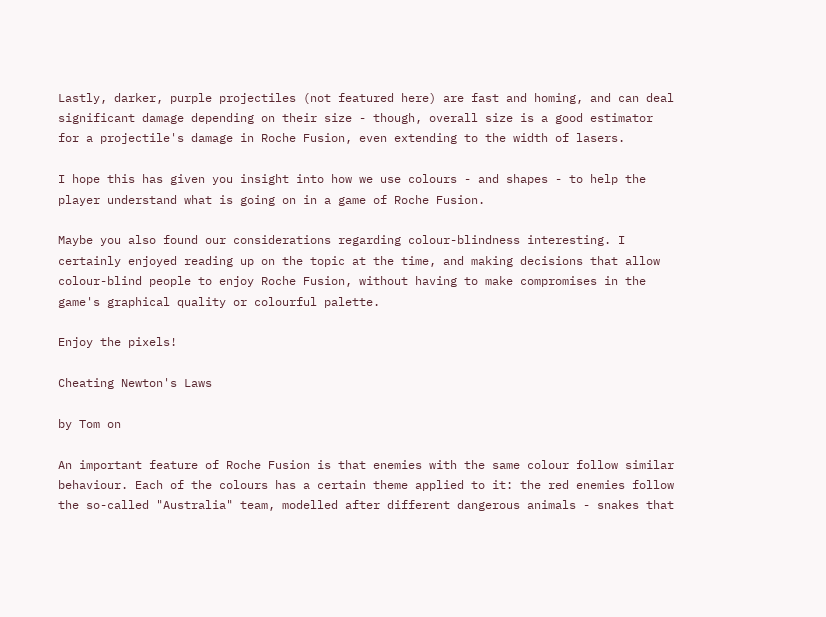Lastly, darker, purple projectiles (not featured here) are fast and homing, and can deal significant damage depending on their size - though, overall size is a good estimator for a projectile's damage in Roche Fusion, even extending to the width of lasers.

I hope this has given you insight into how we use colours - and shapes - to help the player understand what is going on in a game of Roche Fusion.

Maybe you also found our considerations regarding colour-blindness interesting. I certainly enjoyed reading up on the topic at the time, and making decisions that allow colour-blind people to enjoy Roche Fusion, without having to make compromises in the game's graphical quality or colourful palette.

Enjoy the pixels!

Cheating Newton's Laws

by Tom on

An important feature of Roche Fusion is that enemies with the same colour follow similar behaviour. Each of the colours has a certain theme applied to it: the red enemies follow the so-called "Australia" team, modelled after different dangerous animals - snakes that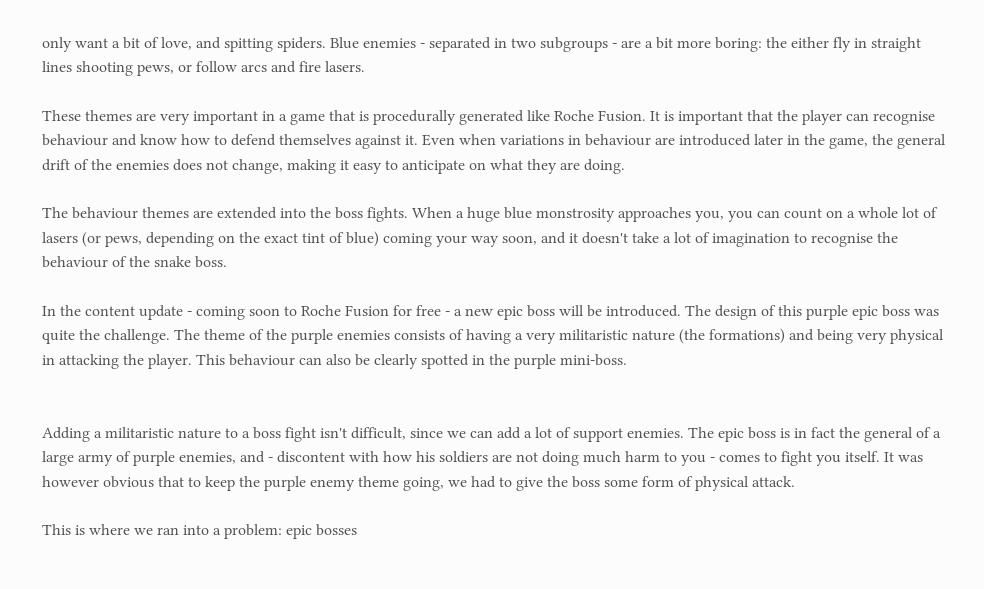only want a bit of love, and spitting spiders. Blue enemies - separated in two subgroups - are a bit more boring: the either fly in straight lines shooting pews, or follow arcs and fire lasers.

These themes are very important in a game that is procedurally generated like Roche Fusion. It is important that the player can recognise behaviour and know how to defend themselves against it. Even when variations in behaviour are introduced later in the game, the general drift of the enemies does not change, making it easy to anticipate on what they are doing.

The behaviour themes are extended into the boss fights. When a huge blue monstrosity approaches you, you can count on a whole lot of lasers (or pews, depending on the exact tint of blue) coming your way soon, and it doesn't take a lot of imagination to recognise the behaviour of the snake boss.

In the content update - coming soon to Roche Fusion for free - a new epic boss will be introduced. The design of this purple epic boss was quite the challenge. The theme of the purple enemies consists of having a very militaristic nature (the formations) and being very physical in attacking the player. This behaviour can also be clearly spotted in the purple mini-boss.


Adding a militaristic nature to a boss fight isn't difficult, since we can add a lot of support enemies. The epic boss is in fact the general of a large army of purple enemies, and - discontent with how his soldiers are not doing much harm to you - comes to fight you itself. It was however obvious that to keep the purple enemy theme going, we had to give the boss some form of physical attack.

This is where we ran into a problem: epic bosses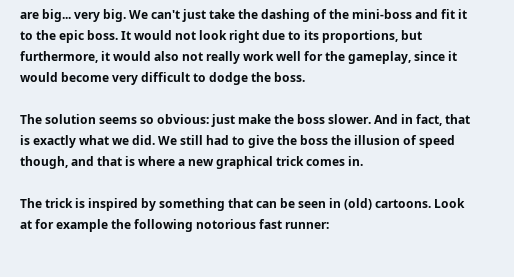are big... very big. We can't just take the dashing of the mini-boss and fit it to the epic boss. It would not look right due to its proportions, but furthermore, it would also not really work well for the gameplay, since it would become very difficult to dodge the boss.

The solution seems so obvious: just make the boss slower. And in fact, that is exactly what we did. We still had to give the boss the illusion of speed though, and that is where a new graphical trick comes in.

The trick is inspired by something that can be seen in (old) cartoons. Look at for example the following notorious fast runner: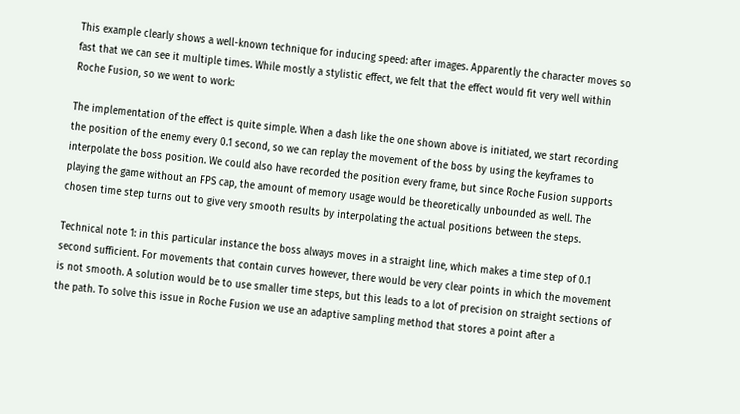This example clearly shows a well-known technique for inducing speed: after images. Apparently the character moves so fast that we can see it multiple times. While mostly a stylistic effect, we felt that the effect would fit very well within Roche Fusion, so we went to work:

The implementation of the effect is quite simple. When a dash like the one shown above is initiated, we start recording the position of the enemy every 0.1 second, so we can replay the movement of the boss by using the keyframes to interpolate the boss position. We could also have recorded the position every frame, but since Roche Fusion supports playing the game without an FPS cap, the amount of memory usage would be theoretically unbounded as well. The chosen time step turns out to give very smooth results by interpolating the actual positions between the steps.

Technical note 1: in this particular instance the boss always moves in a straight line, which makes a time step of 0.1 second sufficient. For movements that contain curves however, there would be very clear points in which the movement is not smooth. A solution would be to use smaller time steps, but this leads to a lot of precision on straight sections of the path. To solve this issue in Roche Fusion we use an adaptive sampling method that stores a point after a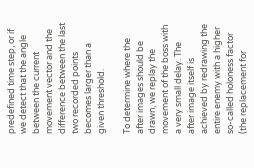predefined time step, or if we detect that the angle between the current movement vector and the difference between the last two recorded points becomes larger than a given threshold.

To determine where the after images should be drawn, we replay the movement of the boss with a very small delay. The after image itself is achieved by redrawing the entire enemy with a higher so-called holoness factor (the replacement for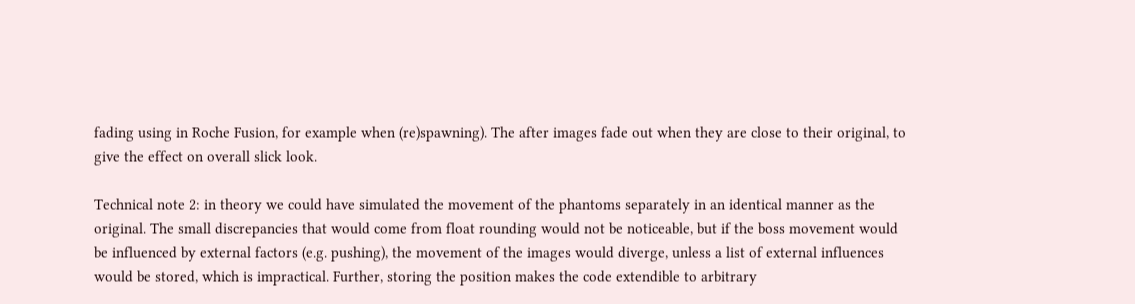fading using in Roche Fusion, for example when (re)spawning). The after images fade out when they are close to their original, to give the effect on overall slick look.

Technical note 2: in theory we could have simulated the movement of the phantoms separately in an identical manner as the original. The small discrepancies that would come from float rounding would not be noticeable, but if the boss movement would be influenced by external factors (e.g. pushing), the movement of the images would diverge, unless a list of external influences would be stored, which is impractical. Further, storing the position makes the code extendible to arbitrary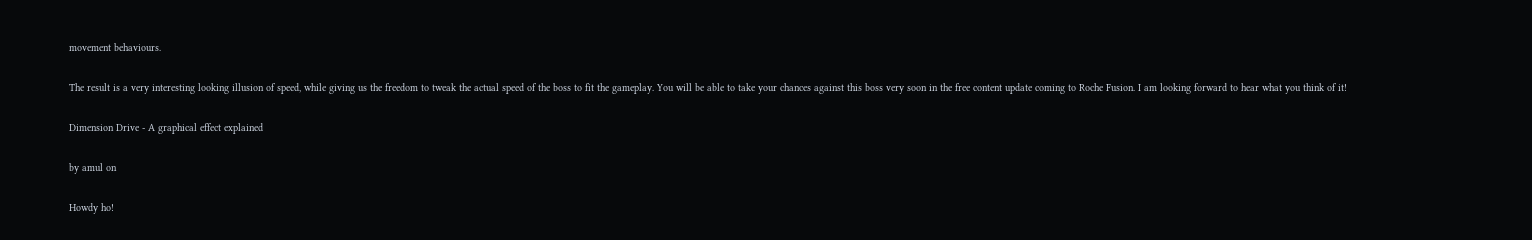movement behaviours.

The result is a very interesting looking illusion of speed, while giving us the freedom to tweak the actual speed of the boss to fit the gameplay. You will be able to take your chances against this boss very soon in the free content update coming to Roche Fusion. I am looking forward to hear what you think of it!

Dimension Drive - A graphical effect explained

by amul on

Howdy ho!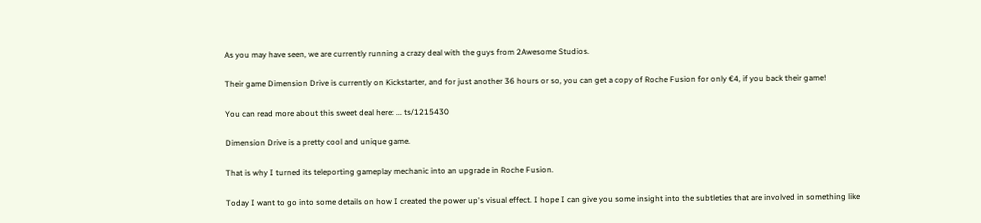As you may have seen, we are currently running a crazy deal with the guys from 2Awesome Studios.

Their game Dimension Drive is currently on Kickstarter, and for just another 36 hours or so, you can get a copy of Roche Fusion for only €4, if you back their game!

You can read more about this sweet deal here: ... ts/1215430

Dimension Drive is a pretty cool and unique game.

That is why I turned its teleporting gameplay mechanic into an upgrade in Roche Fusion.

Today I want to go into some details on how I created the power up's visual effect. I hope I can give you some insight into the subtleties that are involved in something like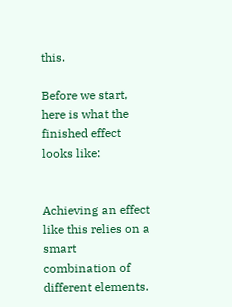this.

Before we start, here is what the finished effect looks like:


Achieving an effect like this relies on a smart combination of different elements.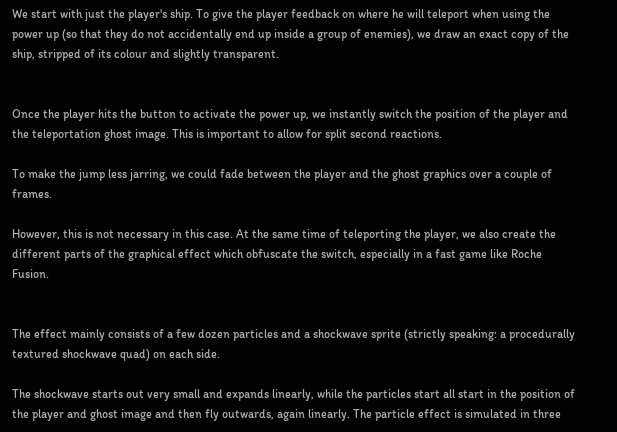We start with just the player's ship. To give the player feedback on where he will teleport when using the power up (so that they do not accidentally end up inside a group of enemies), we draw an exact copy of the ship, stripped of its colour and slightly transparent.


Once the player hits the button to activate the power up, we instantly switch the position of the player and the teleportation ghost image. This is important to allow for split second reactions.

To make the jump less jarring, we could fade between the player and the ghost graphics over a couple of frames.

However, this is not necessary in this case. At the same time of teleporting the player, we also create the different parts of the graphical effect which obfuscate the switch, especially in a fast game like Roche Fusion.


The effect mainly consists of a few dozen particles and a shockwave sprite (strictly speaking: a procedurally textured shockwave quad) on each side.

The shockwave starts out very small and expands linearly, while the particles start all start in the position of the player and ghost image and then fly outwards, again linearly. The particle effect is simulated in three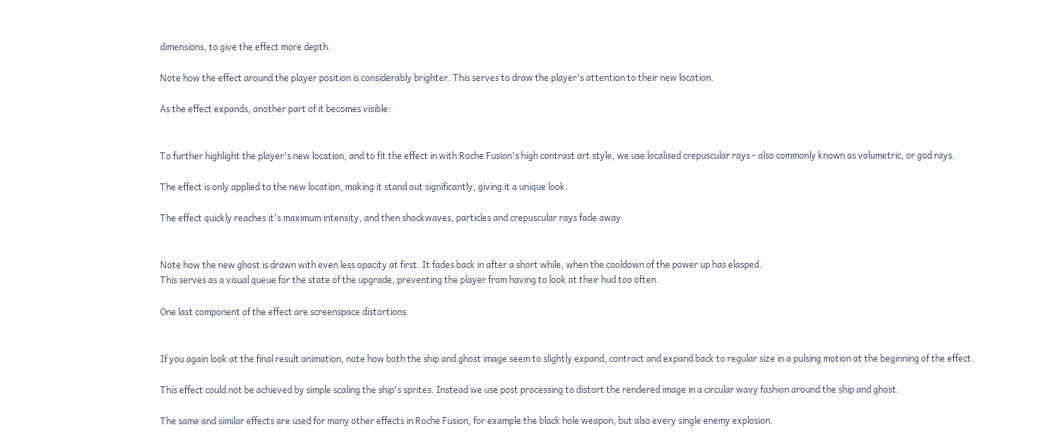dimensions, to give the effect more depth.

Note how the effect around the player position is considerably brighter. This serves to draw the player's attention to their new location.

As the effect expands, another part of it becomes visible:


To further highlight the player's new location, and to fit the effect in with Roche Fusion's high contrast art style, we use localised crepuscular rays - also commonly known as volumetric, or god rays.

The effect is only applied to the new location, making it stand out significantly, giving it a unique look.

The effect quickly reaches it's maximum intensity, and then shockwaves, particles and crepuscular rays fade away.


Note how the new ghost is drawn with even less opacity at first. It fades back in after a short while, when the cooldown of the power up has elasped.
This serves as a visual queue for the state of the upgrade, preventing the player from having to look at their hud too often.

One last component of the effect are screenspace distortions.


If you again look at the final result animation, note how both the ship and ghost image seem to slightly expand, contract and expand back to regular size in a pulsing motion at the beginning of the effect.

This effect could not be achieved by simple scaling the ship's sprites. Instead we use post processing to distort the rendered image in a circular wavy fashion around the ship and ghost.

The same and similar effects are used for many other effects in Roche Fusion, for example the black hole weapon, but also every single enemy explosion.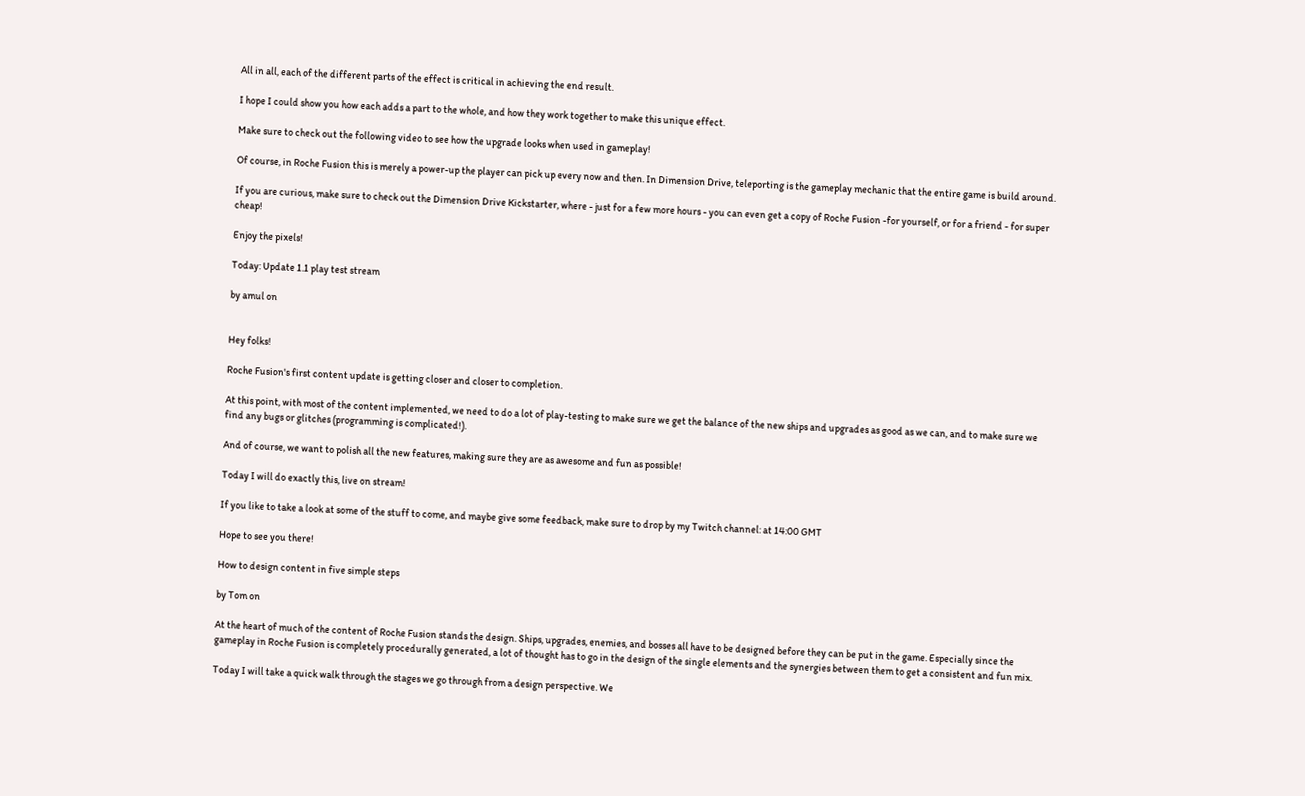All in all, each of the different parts of the effect is critical in achieving the end result.

I hope I could show you how each adds a part to the whole, and how they work together to make this unique effect.

Make sure to check out the following video to see how the upgrade looks when used in gameplay!

Of course, in Roche Fusion this is merely a power-up the player can pick up every now and then. In Dimension Drive, teleporting is the gameplay mechanic that the entire game is build around.

If you are curious, make sure to check out the Dimension Drive Kickstarter, where - just for a few more hours - you can even get a copy of Roche Fusion -for yourself, or for a friend - for super cheap!

Enjoy the pixels!

Today: Update 1.1 play test stream

by amul on


Hey folks!

Roche Fusion's first content update is getting closer and closer to completion.

At this point, with most of the content implemented, we need to do a lot of play-testing to make sure we get the balance of the new ships and upgrades as good as we can, and to make sure we find any bugs or glitches (programming is complicated!).

And of course, we want to polish all the new features, making sure they are as awesome and fun as possible!

Today I will do exactly this, live on stream!

If you like to take a look at some of the stuff to come, and maybe give some feedback, make sure to drop by my Twitch channel: at 14:00 GMT

Hope to see you there!

How to design content in five simple steps

by Tom on

At the heart of much of the content of Roche Fusion stands the design. Ships, upgrades, enemies, and bosses all have to be designed before they can be put in the game. Especially since the gameplay in Roche Fusion is completely procedurally generated, a lot of thought has to go in the design of the single elements and the synergies between them to get a consistent and fun mix.

Today I will take a quick walk through the stages we go through from a design perspective. We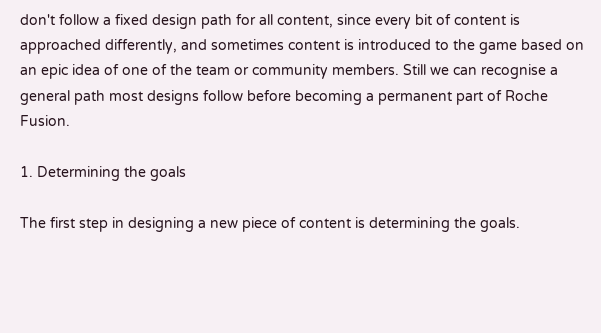don't follow a fixed design path for all content, since every bit of content is approached differently, and sometimes content is introduced to the game based on an epic idea of one of the team or community members. Still we can recognise a general path most designs follow before becoming a permanent part of Roche Fusion.

1. Determining the goals

The first step in designing a new piece of content is determining the goals.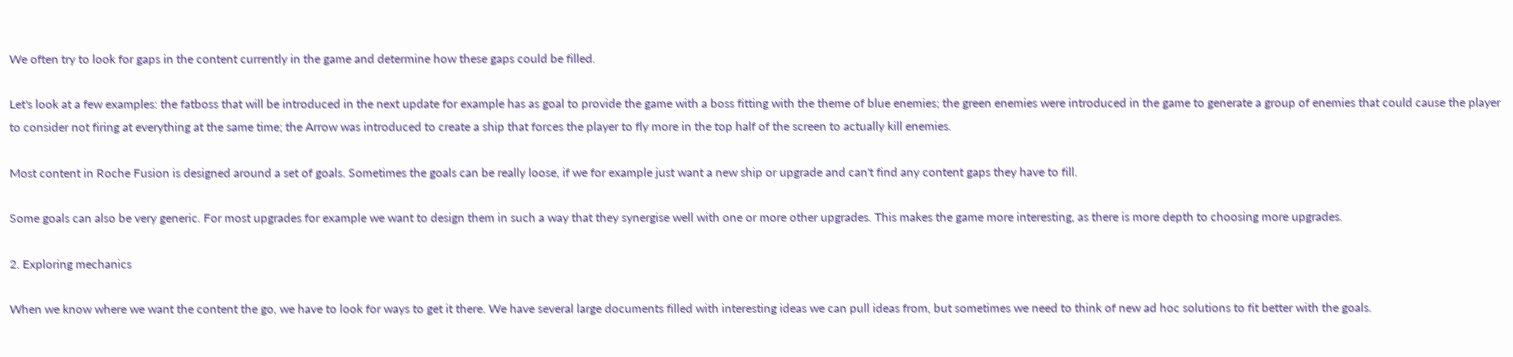We often try to look for gaps in the content currently in the game and determine how these gaps could be filled.

Let's look at a few examples: the fatboss that will be introduced in the next update for example has as goal to provide the game with a boss fitting with the theme of blue enemies; the green enemies were introduced in the game to generate a group of enemies that could cause the player to consider not firing at everything at the same time; the Arrow was introduced to create a ship that forces the player to fly more in the top half of the screen to actually kill enemies.

Most content in Roche Fusion is designed around a set of goals. Sometimes the goals can be really loose, if we for example just want a new ship or upgrade and can't find any content gaps they have to fill.

Some goals can also be very generic. For most upgrades for example we want to design them in such a way that they synergise well with one or more other upgrades. This makes the game more interesting, as there is more depth to choosing more upgrades.

2. Exploring mechanics

When we know where we want the content the go, we have to look for ways to get it there. We have several large documents filled with interesting ideas we can pull ideas from, but sometimes we need to think of new ad hoc solutions to fit better with the goals.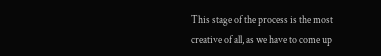This stage of the process is the most creative of all, as we have to come up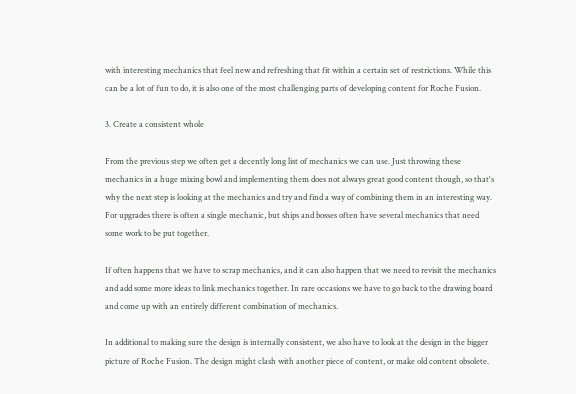with interesting mechanics that feel new and refreshing that fit within a certain set of restrictions. While this can be a lot of fun to do, it is also one of the most challenging parts of developing content for Roche Fusion.

3. Create a consistent whole

From the previous step we often get a decently long list of mechanics we can use. Just throwing these mechanics in a huge mixing bowl and implementing them does not always great good content though, so that's why the next step is looking at the mechanics and try and find a way of combining them in an interesting way. For upgrades there is often a single mechanic, but ships and bosses often have several mechanics that need some work to be put together.

If often happens that we have to scrap mechanics, and it can also happen that we need to revisit the mechanics and add some more ideas to link mechanics together. In rare occasions we have to go back to the drawing board and come up with an entirely different combination of mechanics.

In additional to making sure the design is internally consistent, we also have to look at the design in the bigger picture of Roche Fusion. The design might clash with another piece of content, or make old content obsolete.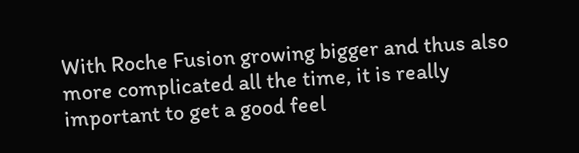With Roche Fusion growing bigger and thus also more complicated all the time, it is really important to get a good feel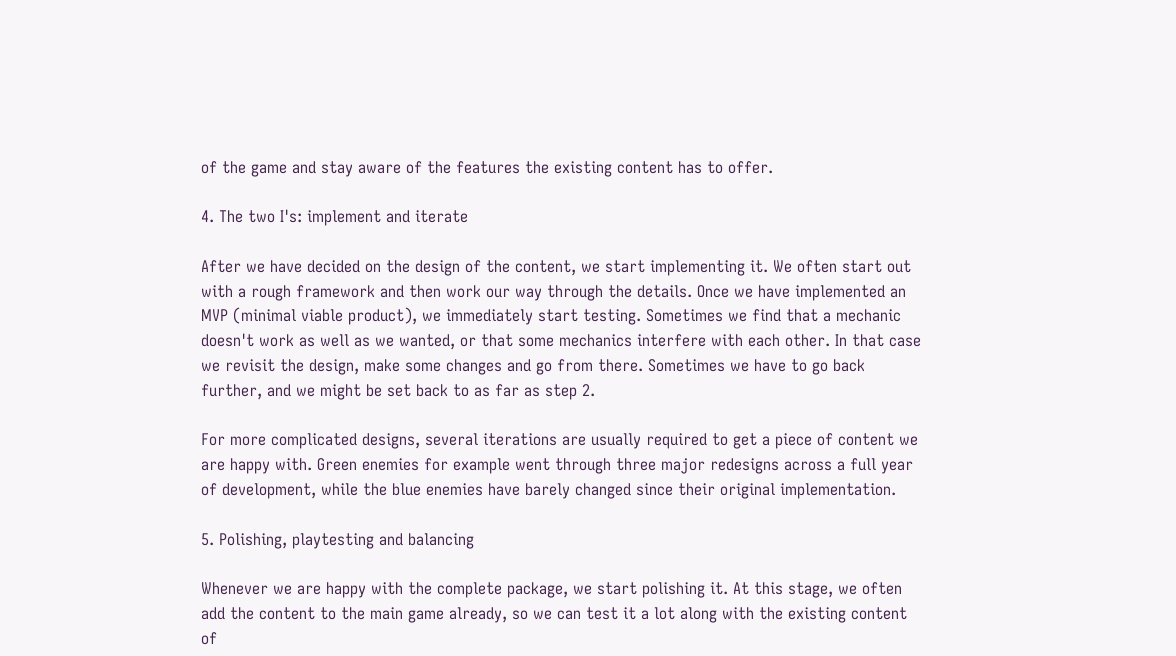of the game and stay aware of the features the existing content has to offer.

4. The two I's: implement and iterate

After we have decided on the design of the content, we start implementing it. We often start out with a rough framework and then work our way through the details. Once we have implemented an MVP (minimal viable product), we immediately start testing. Sometimes we find that a mechanic doesn't work as well as we wanted, or that some mechanics interfere with each other. In that case we revisit the design, make some changes and go from there. Sometimes we have to go back further, and we might be set back to as far as step 2.

For more complicated designs, several iterations are usually required to get a piece of content we are happy with. Green enemies for example went through three major redesigns across a full year of development, while the blue enemies have barely changed since their original implementation.

5. Polishing, playtesting and balancing

Whenever we are happy with the complete package, we start polishing it. At this stage, we often add the content to the main game already, so we can test it a lot along with the existing content of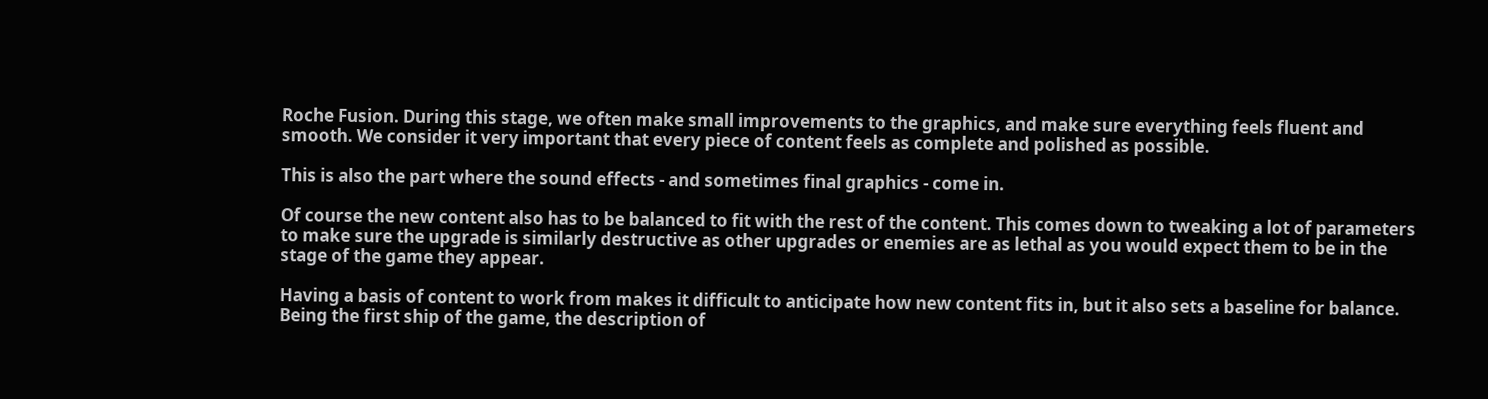Roche Fusion. During this stage, we often make small improvements to the graphics, and make sure everything feels fluent and smooth. We consider it very important that every piece of content feels as complete and polished as possible.

This is also the part where the sound effects - and sometimes final graphics - come in.

Of course the new content also has to be balanced to fit with the rest of the content. This comes down to tweaking a lot of parameters to make sure the upgrade is similarly destructive as other upgrades or enemies are as lethal as you would expect them to be in the stage of the game they appear.

Having a basis of content to work from makes it difficult to anticipate how new content fits in, but it also sets a baseline for balance. Being the first ship of the game, the description of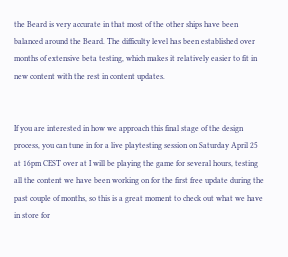the Beard is very accurate in that most of the other ships have been balanced around the Beard. The difficulty level has been established over months of extensive beta testing, which makes it relatively easier to fit in new content with the rest in content updates.


If you are interested in how we approach this final stage of the design process, you can tune in for a live playtesting session on Saturday April 25 at 16pm CEST over at I will be playing the game for several hours, testing all the content we have been working on for the first free update during the past couple of months, so this is a great moment to check out what we have in store for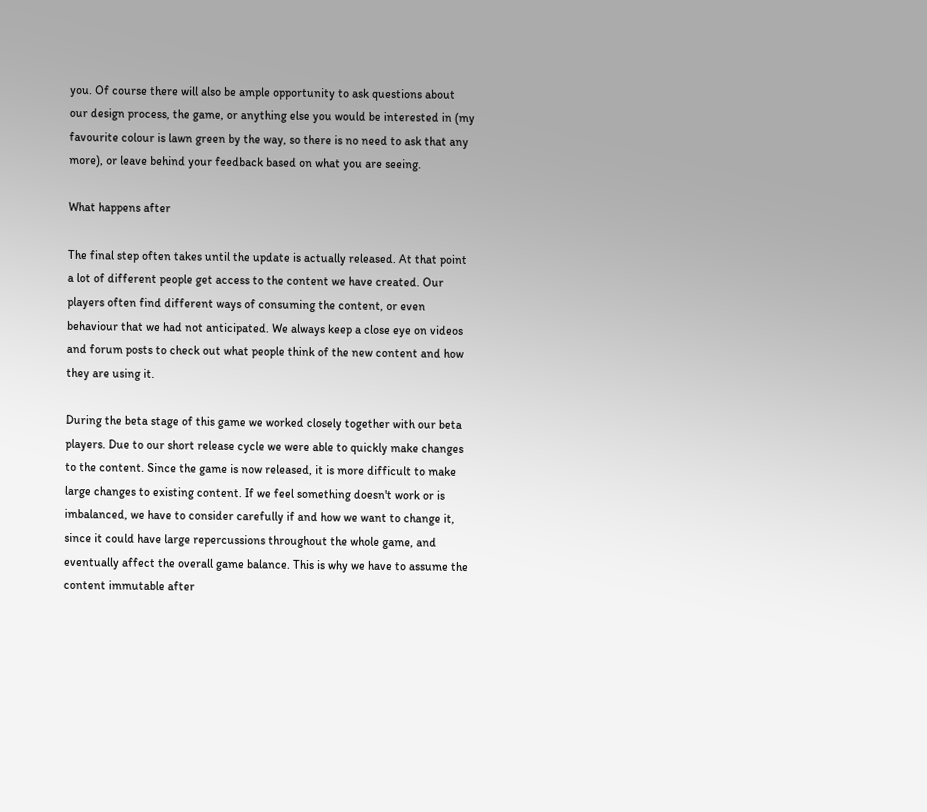you. Of course there will also be ample opportunity to ask questions about our design process, the game, or anything else you would be interested in (my favourite colour is lawn green by the way, so there is no need to ask that any more), or leave behind your feedback based on what you are seeing.

What happens after

The final step often takes until the update is actually released. At that point a lot of different people get access to the content we have created. Our players often find different ways of consuming the content, or even behaviour that we had not anticipated. We always keep a close eye on videos and forum posts to check out what people think of the new content and how they are using it.

During the beta stage of this game we worked closely together with our beta players. Due to our short release cycle we were able to quickly make changes to the content. Since the game is now released, it is more difficult to make large changes to existing content. If we feel something doesn't work or is imbalanced, we have to consider carefully if and how we want to change it, since it could have large repercussions throughout the whole game, and eventually affect the overall game balance. This is why we have to assume the content immutable after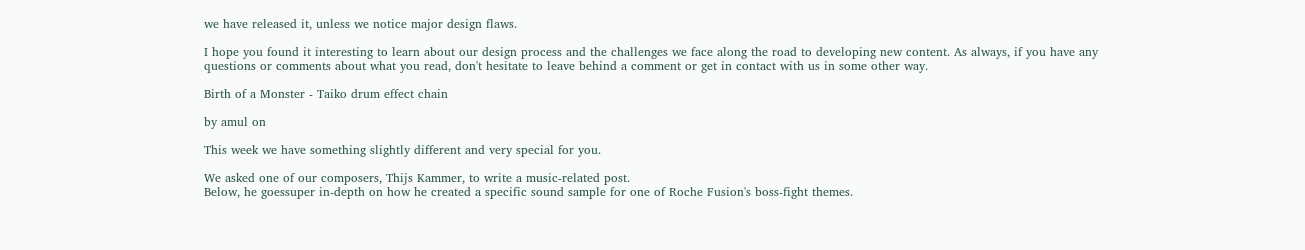we have released it, unless we notice major design flaws.

I hope you found it interesting to learn about our design process and the challenges we face along the road to developing new content. As always, if you have any questions or comments about what you read, don't hesitate to leave behind a comment or get in contact with us in some other way.

Birth of a Monster - Taiko drum effect chain

by amul on

This week we have something slightly different and very special for you.

We asked one of our composers, Thijs Kammer, to write a music-related post.
Below, he goessuper in-depth on how he created a specific sound sample for one of Roche Fusion's boss-fight themes.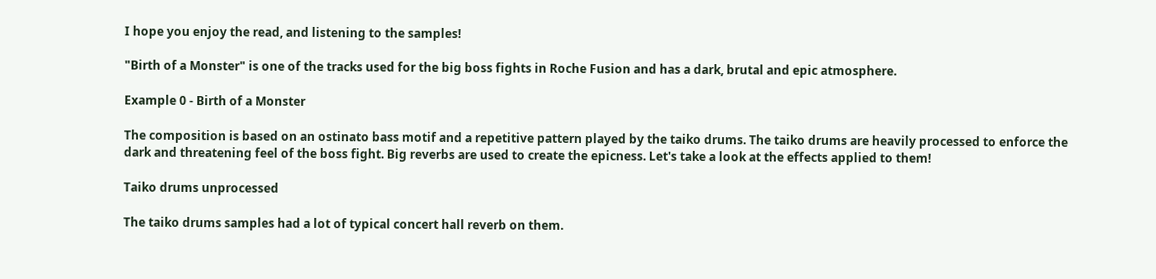I hope you enjoy the read, and listening to the samples!

"Birth of a Monster" is one of the tracks used for the big boss fights in Roche Fusion and has a dark, brutal and epic atmosphere.

Example 0 - Birth of a Monster

The composition is based on an ostinato bass motif and a repetitive pattern played by the taiko drums. The taiko drums are heavily processed to enforce the dark and threatening feel of the boss fight. Big reverbs are used to create the epicness. Let's take a look at the effects applied to them!

Taiko drums unprocessed

The taiko drums samples had a lot of typical concert hall reverb on them.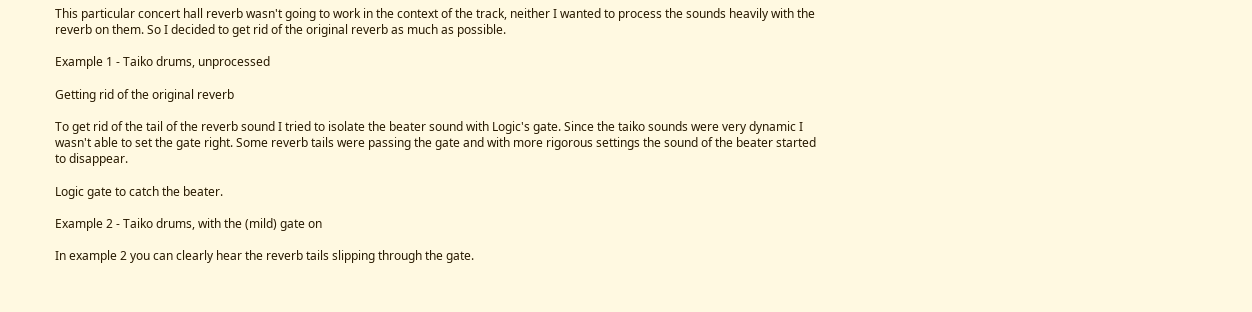This particular concert hall reverb wasn't going to work in the context of the track, neither I wanted to process the sounds heavily with the reverb on them. So I decided to get rid of the original reverb as much as possible.

Example 1 - Taiko drums, unprocessed

Getting rid of the original reverb

To get rid of the tail of the reverb sound I tried to isolate the beater sound with Logic's gate. Since the taiko sounds were very dynamic I wasn't able to set the gate right. Some reverb tails were passing the gate and with more rigorous settings the sound of the beater started to disappear.

Logic gate to catch the beater.

Example 2 - Taiko drums, with the (mild) gate on

In example 2 you can clearly hear the reverb tails slipping through the gate.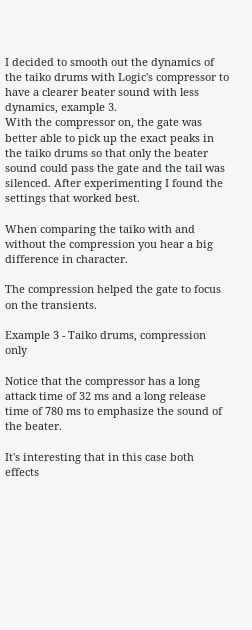I decided to smooth out the dynamics of the taiko drums with Logic's compressor to have a clearer beater sound with less dynamics, example 3.
With the compressor on, the gate was better able to pick up the exact peaks in the taiko drums so that only the beater sound could pass the gate and the tail was silenced. After experimenting I found the settings that worked best.

When comparing the taiko with and without the compression you hear a big difference in character.

The compression helped the gate to focus on the transients.

Example 3 - Taiko drums, compression only

Notice that the compressor has a long attack time of 32 ms and a long release time of 780 ms to emphasize the sound of the beater.

It's interesting that in this case both effects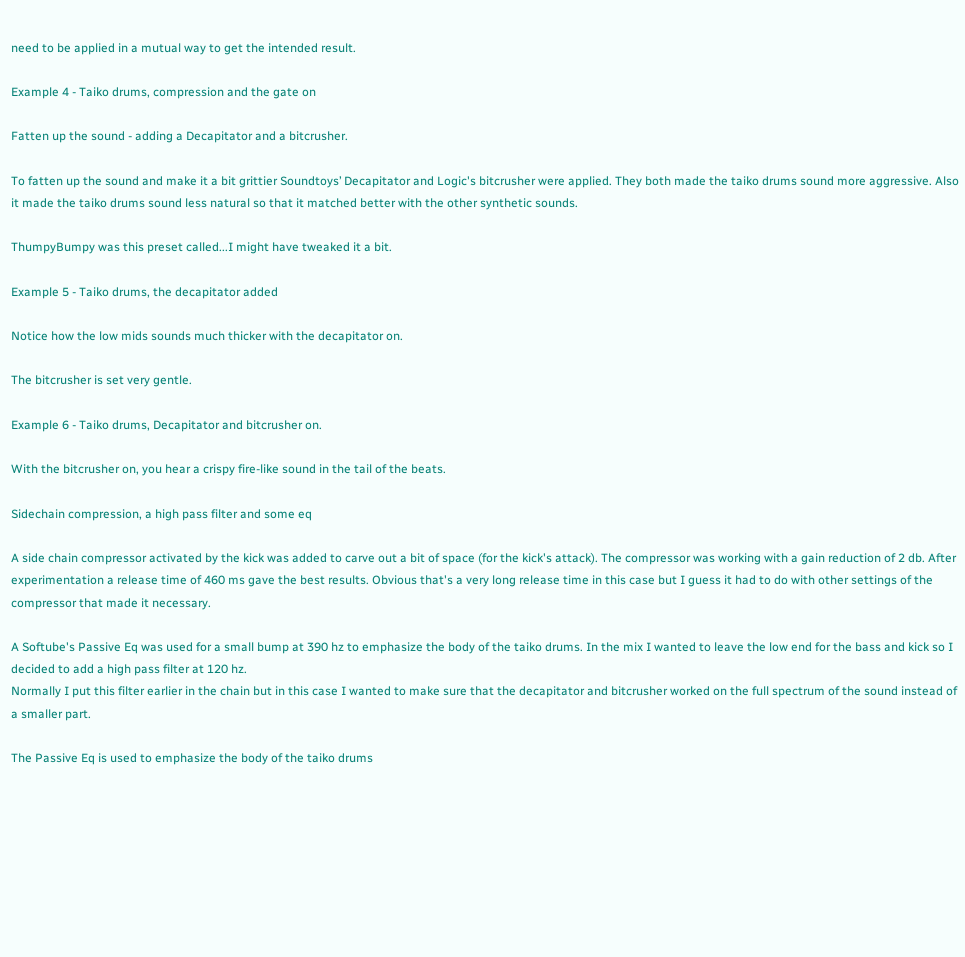need to be applied in a mutual way to get the intended result.

Example 4 - Taiko drums, compression and the gate on

Fatten up the sound - adding a Decapitator and a bitcrusher.

To fatten up the sound and make it a bit grittier Soundtoys’ Decapitator and Logic's bitcrusher were applied. They both made the taiko drums sound more aggressive. Also it made the taiko drums sound less natural so that it matched better with the other synthetic sounds.

ThumpyBumpy was this preset called...I might have tweaked it a bit.

Example 5 - Taiko drums, the decapitator added

Notice how the low mids sounds much thicker with the decapitator on.

The bitcrusher is set very gentle.

Example 6 - Taiko drums, Decapitator and bitcrusher on.

With the bitcrusher on, you hear a crispy fire-like sound in the tail of the beats.

Sidechain compression, a high pass filter and some eq

A side chain compressor activated by the kick was added to carve out a bit of space (for the kick's attack). The compressor was working with a gain reduction of 2 db. After experimentation a release time of 460 ms gave the best results. Obvious that's a very long release time in this case but I guess it had to do with other settings of the compressor that made it necessary.

A Softube's Passive Eq was used for a small bump at 390 hz to emphasize the body of the taiko drums. In the mix I wanted to leave the low end for the bass and kick so I decided to add a high pass filter at 120 hz.
Normally I put this filter earlier in the chain but in this case I wanted to make sure that the decapitator and bitcrusher worked on the full spectrum of the sound instead of a smaller part.

The Passive Eq is used to emphasize the body of the taiko drums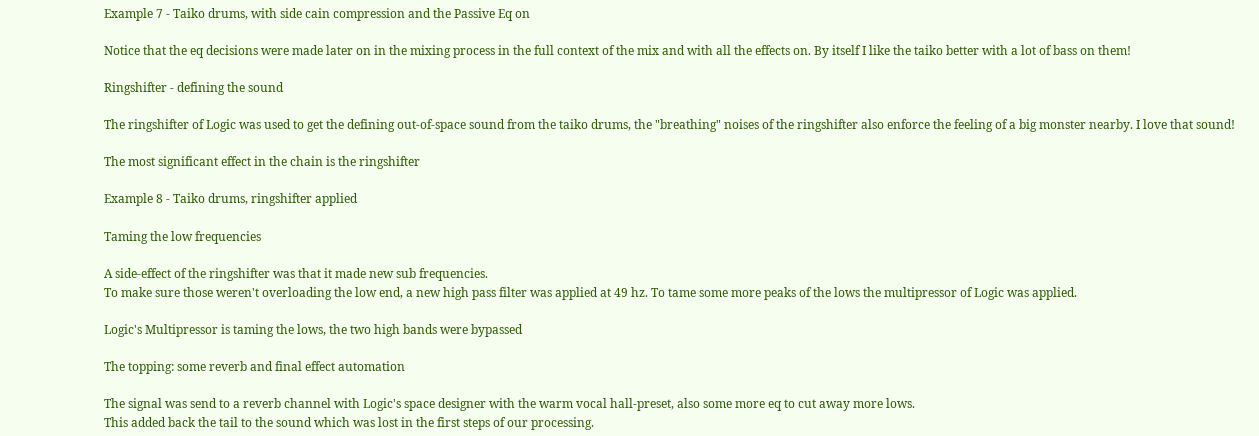Example 7 - Taiko drums, with side cain compression and the Passive Eq on

Notice that the eq decisions were made later on in the mixing process in the full context of the mix and with all the effects on. By itself I like the taiko better with a lot of bass on them!

Ringshifter - defining the sound

The ringshifter of Logic was used to get the defining out-of-space sound from the taiko drums, the "breathing" noises of the ringshifter also enforce the feeling of a big monster nearby. I love that sound!

The most significant effect in the chain is the ringshifter

Example 8 - Taiko drums, ringshifter applied

Taming the low frequencies

A side-effect of the ringshifter was that it made new sub frequencies.
To make sure those weren't overloading the low end, a new high pass filter was applied at 49 hz. To tame some more peaks of the lows the multipressor of Logic was applied.

Logic's Multipressor is taming the lows, the two high bands were bypassed

The topping: some reverb and final effect automation

The signal was send to a reverb channel with Logic's space designer with the warm vocal hall-preset, also some more eq to cut away more lows.
This added back the tail to the sound which was lost in the first steps of our processing.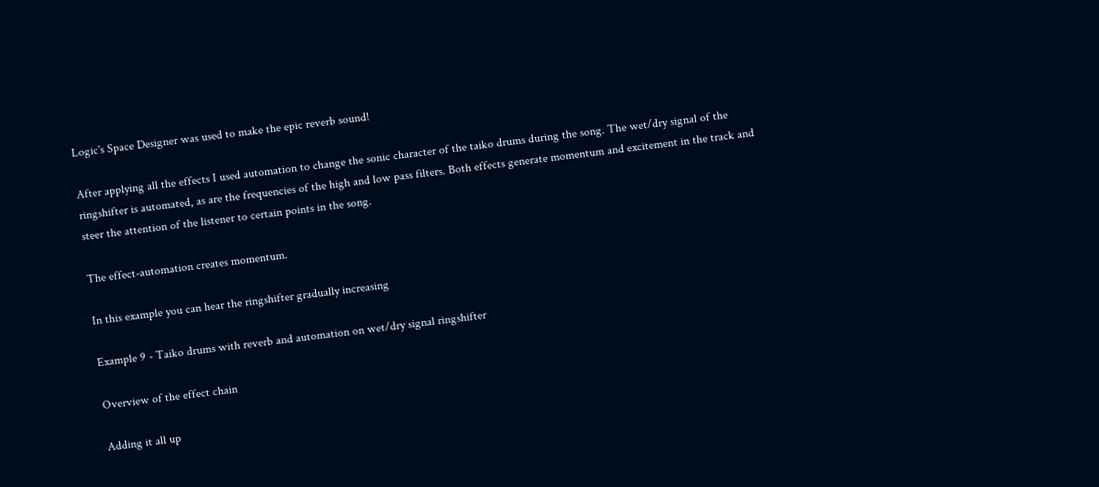Logic's Space Designer was used to make the epic reverb sound!

After applying all the effects I used automation to change the sonic character of the taiko drums during the song. The wet/dry signal of the ringshifter is automated, as are the frequencies of the high and low pass filters. Both effects generate momentum and excitement in the track and steer the attention of the listener to certain points in the song.

The effect-automation creates momentum.

In this example you can hear the ringshifter gradually increasing

Example 9 - Taiko drums with reverb and automation on wet/dry signal ringshifter

Overview of the effect chain

Adding it all up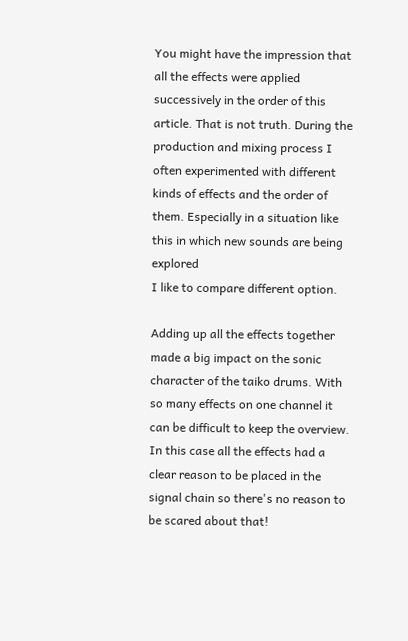You might have the impression that all the effects were applied successively in the order of this article. That is not truth. During the production and mixing process I often experimented with different kinds of effects and the order of them. Especially in a situation like this in which new sounds are being explored
I like to compare different option.

Adding up all the effects together made a big impact on the sonic character of the taiko drums. With so many effects on one channel it can be difficult to keep the overview. In this case all the effects had a clear reason to be placed in the signal chain so there's no reason to be scared about that!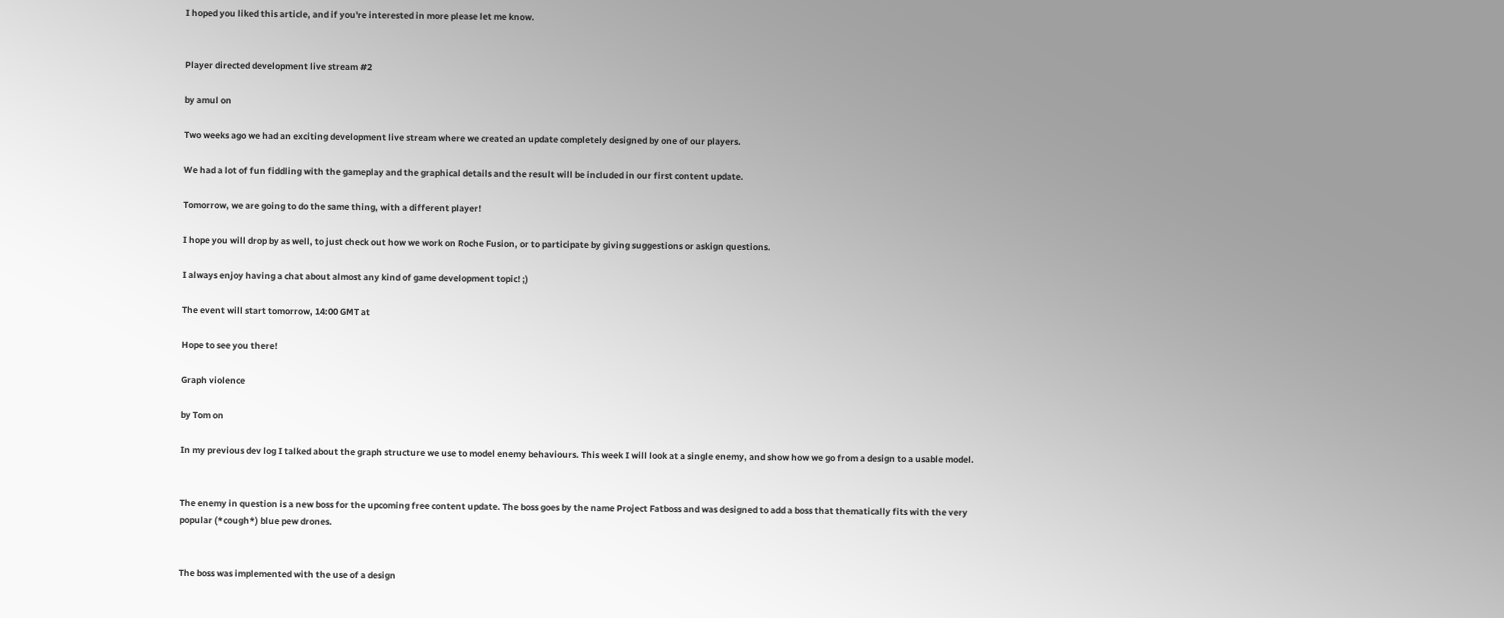I hoped you liked this article, and if you're interested in more please let me know.


Player directed development live stream #2

by amul on

Two weeks ago we had an exciting development live stream where we created an update completely designed by one of our players.

We had a lot of fun fiddling with the gameplay and the graphical details and the result will be included in our first content update.

Tomorrow, we are going to do the same thing, with a different player!

I hope you will drop by as well, to just check out how we work on Roche Fusion, or to participate by giving suggestions or askign questions.

I always enjoy having a chat about almost any kind of game development topic! ;)

The event will start tomorrow, 14:00 GMT at

Hope to see you there!

Graph violence

by Tom on

In my previous dev log I talked about the graph structure we use to model enemy behaviours. This week I will look at a single enemy, and show how we go from a design to a usable model.


The enemy in question is a new boss for the upcoming free content update. The boss goes by the name Project Fatboss and was designed to add a boss that thematically fits with the very popular (*cough*) blue pew drones.


The boss was implemented with the use of a design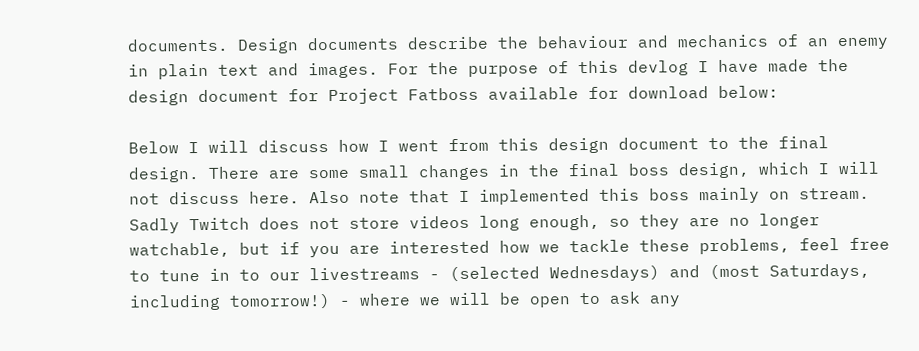documents. Design documents describe the behaviour and mechanics of an enemy in plain text and images. For the purpose of this devlog I have made the design document for Project Fatboss available for download below:

Below I will discuss how I went from this design document to the final design. There are some small changes in the final boss design, which I will not discuss here. Also note that I implemented this boss mainly on stream. Sadly Twitch does not store videos long enough, so they are no longer watchable, but if you are interested how we tackle these problems, feel free to tune in to our livestreams - (selected Wednesdays) and (most Saturdays, including tomorrow!) - where we will be open to ask any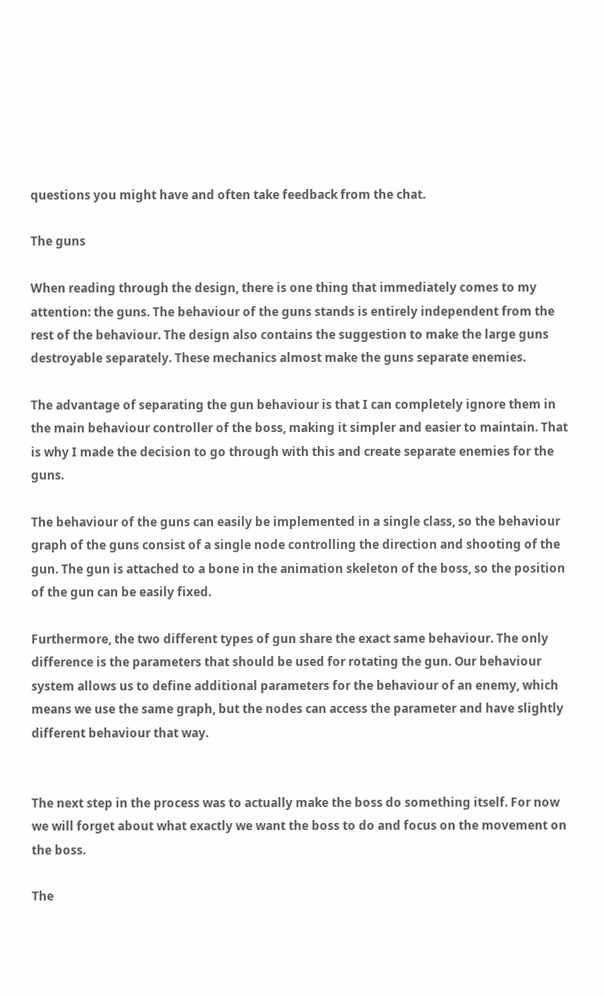questions you might have and often take feedback from the chat.

The guns

When reading through the design, there is one thing that immediately comes to my attention: the guns. The behaviour of the guns stands is entirely independent from the rest of the behaviour. The design also contains the suggestion to make the large guns destroyable separately. These mechanics almost make the guns separate enemies.

The advantage of separating the gun behaviour is that I can completely ignore them in the main behaviour controller of the boss, making it simpler and easier to maintain. That is why I made the decision to go through with this and create separate enemies for the guns.

The behaviour of the guns can easily be implemented in a single class, so the behaviour graph of the guns consist of a single node controlling the direction and shooting of the gun. The gun is attached to a bone in the animation skeleton of the boss, so the position of the gun can be easily fixed.

Furthermore, the two different types of gun share the exact same behaviour. The only difference is the parameters that should be used for rotating the gun. Our behaviour system allows us to define additional parameters for the behaviour of an enemy, which means we use the same graph, but the nodes can access the parameter and have slightly different behaviour that way.


The next step in the process was to actually make the boss do something itself. For now we will forget about what exactly we want the boss to do and focus on the movement on the boss.

The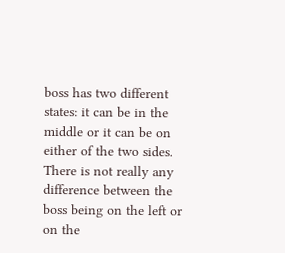boss has two different states: it can be in the middle or it can be on either of the two sides. There is not really any difference between the boss being on the left or on the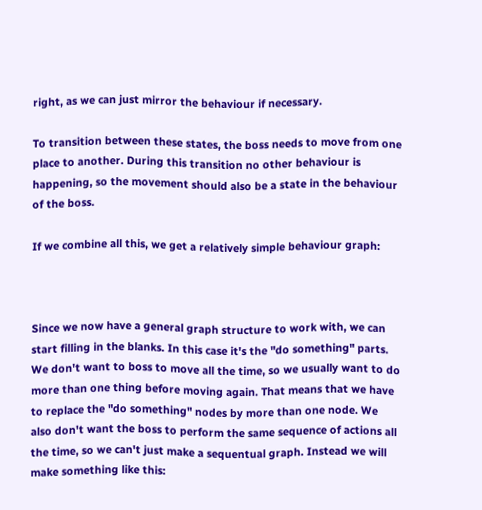right, as we can just mirror the behaviour if necessary.

To transition between these states, the boss needs to move from one place to another. During this transition no other behaviour is happening, so the movement should also be a state in the behaviour of the boss.

If we combine all this, we get a relatively simple behaviour graph:



Since we now have a general graph structure to work with, we can start filling in the blanks. In this case it's the "do something" parts. We don't want to boss to move all the time, so we usually want to do more than one thing before moving again. That means that we have to replace the "do something" nodes by more than one node. We also don't want the boss to perform the same sequence of actions all the time, so we can't just make a sequentual graph. Instead we will make something like this: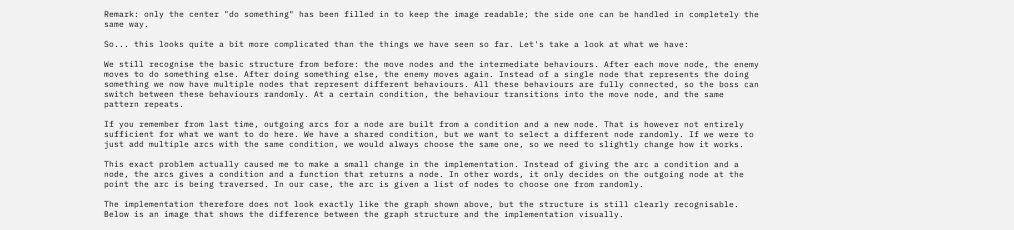Remark: only the center "do something" has been filled in to keep the image readable; the side one can be handled in completely the same way.

So... this looks quite a bit more complicated than the things we have seen so far. Let's take a look at what we have:

We still recognise the basic structure from before: the move nodes and the intermediate behaviours. After each move node, the enemy moves to do something else. After doing something else, the enemy moves again. Instead of a single node that represents the doing something we now have multiple nodes that represent different behaviours. All these behaviours are fully connected, so the boss can switch between these behaviours randomly. At a certain condition, the behaviour transitions into the move node, and the same pattern repeats.

If you remember from last time, outgoing arcs for a node are built from a condition and a new node. That is however not entirely sufficient for what we want to do here. We have a shared condition, but we want to select a different node randomly. If we were to just add multiple arcs with the same condition, we would always choose the same one, so we need to slightly change how it works.

This exact problem actually caused me to make a small change in the implementation. Instead of giving the arc a condition and a node, the arcs gives a condition and a function that returns a node. In other words, it only decides on the outgoing node at the point the arc is being traversed. In our case, the arc is given a list of nodes to choose one from randomly.

The implementation therefore does not look exactly like the graph shown above, but the structure is still clearly recognisable. Below is an image that shows the difference between the graph structure and the implementation visually.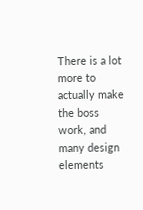There is a lot more to actually make the boss work, and many design elements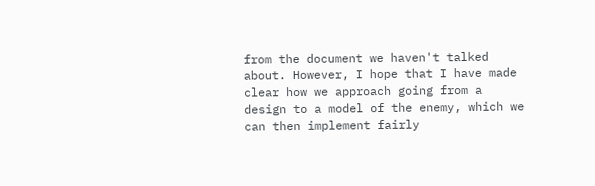from the document we haven't talked about. However, I hope that I have made clear how we approach going from a design to a model of the enemy, which we can then implement fairly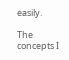easily.

The concepts I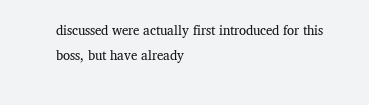discussed were actually first introduced for this boss, but have already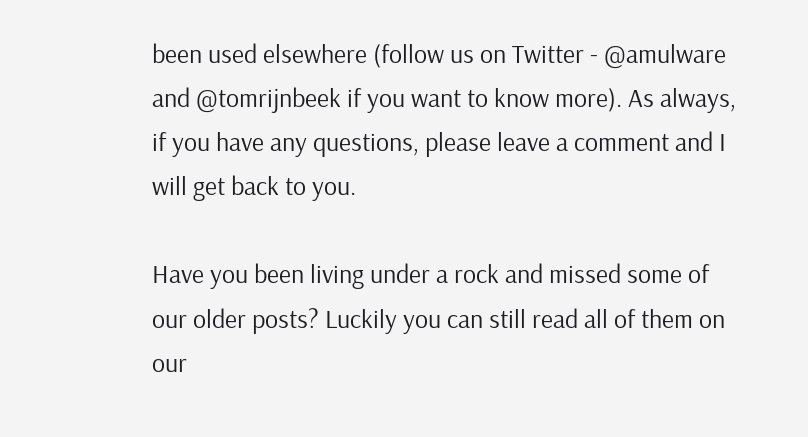been used elsewhere (follow us on Twitter - @amulware and @tomrijnbeek if you want to know more). As always, if you have any questions, please leave a comment and I will get back to you.

Have you been living under a rock and missed some of our older posts? Luckily you can still read all of them on our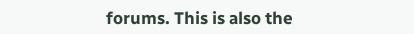forums. This is also the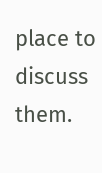place to discuss them.